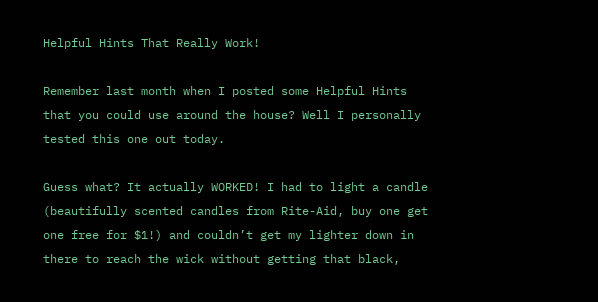Helpful Hints That Really Work!

Remember last month when I posted some Helpful Hints that you could use around the house? Well I personally tested this one out today.

Guess what? It actually WORKED! I had to light a candle (beautifully scented candles from Rite-Aid, buy one get one free for $1!) and couldn’t get my lighter down in there to reach the wick without getting that black,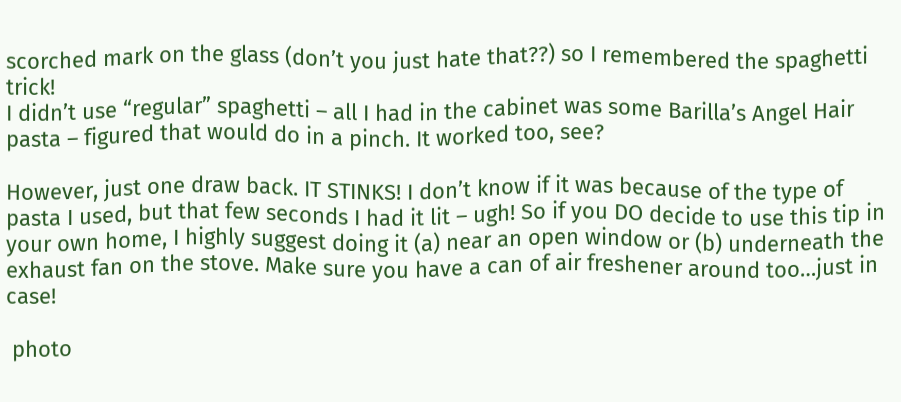scorched mark on the glass (don’t you just hate that??) so I remembered the spaghetti trick!
I didn’t use “regular” spaghetti – all I had in the cabinet was some Barilla’s Angel Hair pasta – figured that would do in a pinch. It worked too, see?

However, just one draw back. IT STINKS! I don’t know if it was because of the type of pasta I used, but that few seconds I had it lit – ugh! So if you DO decide to use this tip in your own home, I highly suggest doing it (a) near an open window or (b) underneath the exhaust fan on the stove. Make sure you have a can of air freshener around too…just in case!

 photo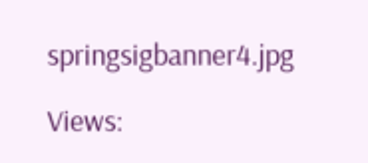springsigbanner4.jpg

Views: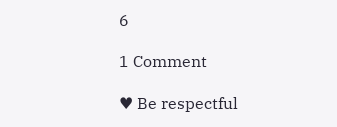6

1 Comment

♥ Be respectful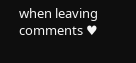when leaving comments ♥